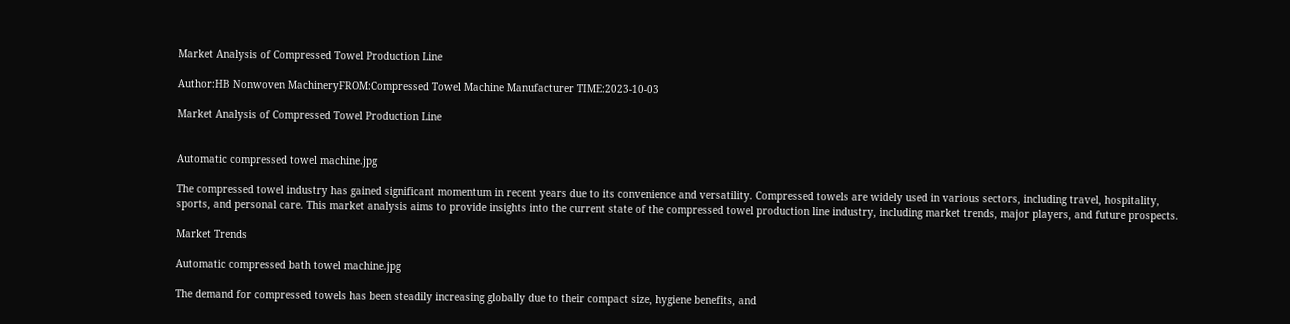Market Analysis of Compressed Towel Production Line

Author:HB Nonwoven MachineryFROM:Compressed Towel Machine Manufacturer TIME:2023-10-03

Market Analysis of Compressed Towel Production Line


Automatic compressed towel machine.jpg

The compressed towel industry has gained significant momentum in recent years due to its convenience and versatility. Compressed towels are widely used in various sectors, including travel, hospitality, sports, and personal care. This market analysis aims to provide insights into the current state of the compressed towel production line industry, including market trends, major players, and future prospects.

Market Trends

Automatic compressed bath towel machine.jpg

The demand for compressed towels has been steadily increasing globally due to their compact size, hygiene benefits, and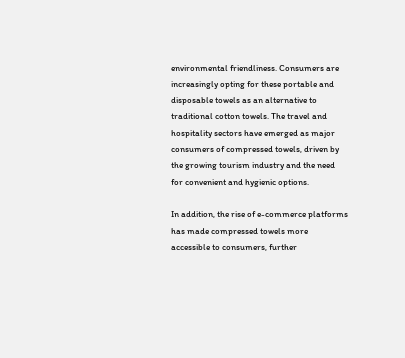environmental friendliness. Consumers are increasingly opting for these portable and disposable towels as an alternative to traditional cotton towels. The travel and hospitality sectors have emerged as major consumers of compressed towels, driven by the growing tourism industry and the need for convenient and hygienic options.

In addition, the rise of e-commerce platforms has made compressed towels more accessible to consumers, further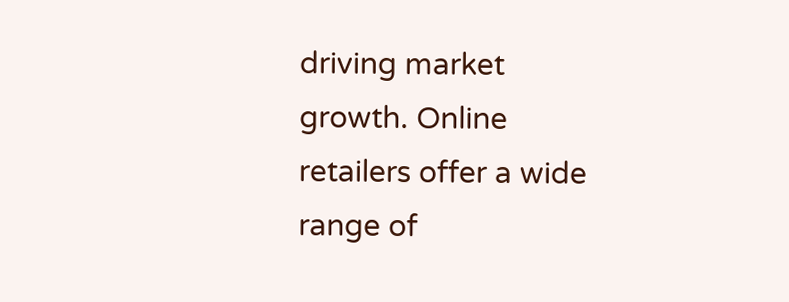driving market growth. Online retailers offer a wide range of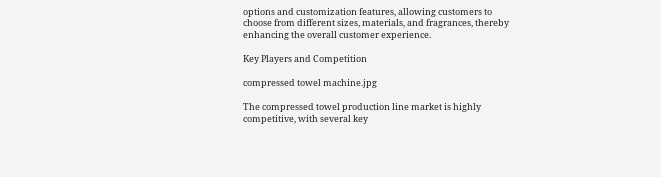options and customization features, allowing customers to choose from different sizes, materials, and fragrances, thereby enhancing the overall customer experience.

Key Players and Competition

compressed towel machine.jpg

The compressed towel production line market is highly competitive, with several key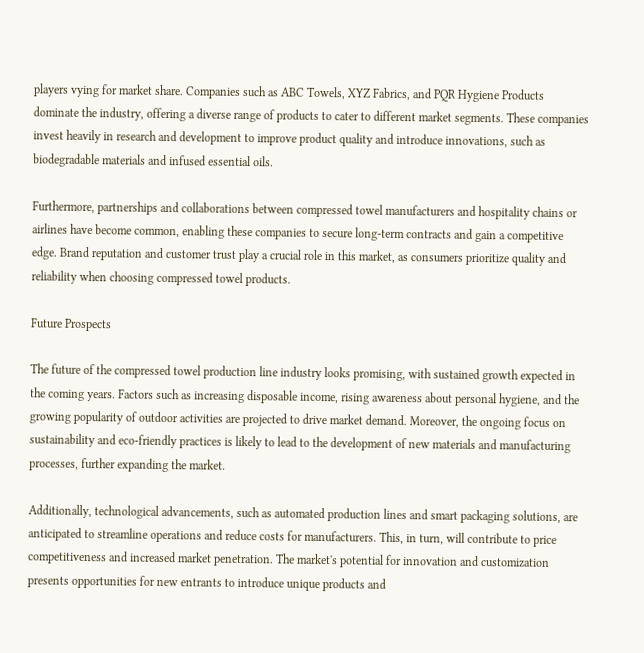players vying for market share. Companies such as ABC Towels, XYZ Fabrics, and PQR Hygiene Products dominate the industry, offering a diverse range of products to cater to different market segments. These companies invest heavily in research and development to improve product quality and introduce innovations, such as biodegradable materials and infused essential oils.

Furthermore, partnerships and collaborations between compressed towel manufacturers and hospitality chains or airlines have become common, enabling these companies to secure long-term contracts and gain a competitive edge. Brand reputation and customer trust play a crucial role in this market, as consumers prioritize quality and reliability when choosing compressed towel products.

Future Prospects

The future of the compressed towel production line industry looks promising, with sustained growth expected in the coming years. Factors such as increasing disposable income, rising awareness about personal hygiene, and the growing popularity of outdoor activities are projected to drive market demand. Moreover, the ongoing focus on sustainability and eco-friendly practices is likely to lead to the development of new materials and manufacturing processes, further expanding the market.

Additionally, technological advancements, such as automated production lines and smart packaging solutions, are anticipated to streamline operations and reduce costs for manufacturers. This, in turn, will contribute to price competitiveness and increased market penetration. The market's potential for innovation and customization presents opportunities for new entrants to introduce unique products and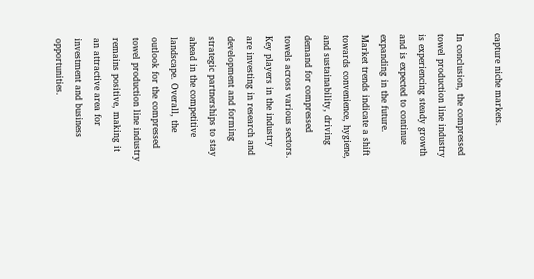capture niche markets.

In conclusion, the compressed towel production line industry is experiencing steady growth and is expected to continue expanding in the future. Market trends indicate a shift towards convenience, hygiene, and sustainability, driving demand for compressed towels across various sectors. Key players in the industry are investing in research and development and forming strategic partnerships to stay ahead in the competitive landscape. Overall, the outlook for the compressed towel production line industry remains positive, making it an attractive area for investment and business opportunities.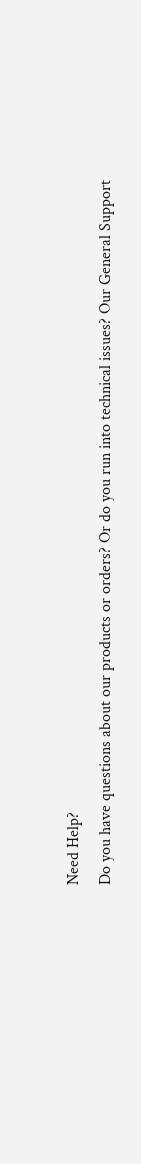Need Help?
Do you have questions about our products or orders? Or do you run into technical issues? Our General Support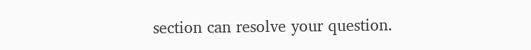section can resolve your question.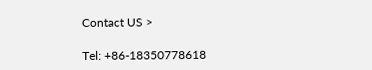Contact US >

Tel: +86-18350778618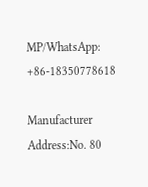MP/WhatsApp: +86-18350778618

Manufacturer Address:No. 80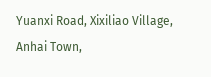Yuanxi Road, Xixiliao Village, Anhai Town,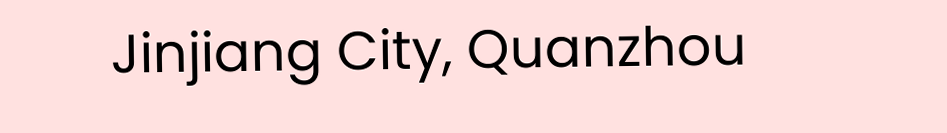Jinjiang City, Quanzhou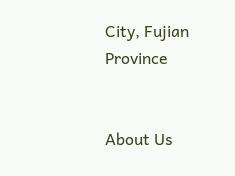City, Fujian Province


About Us